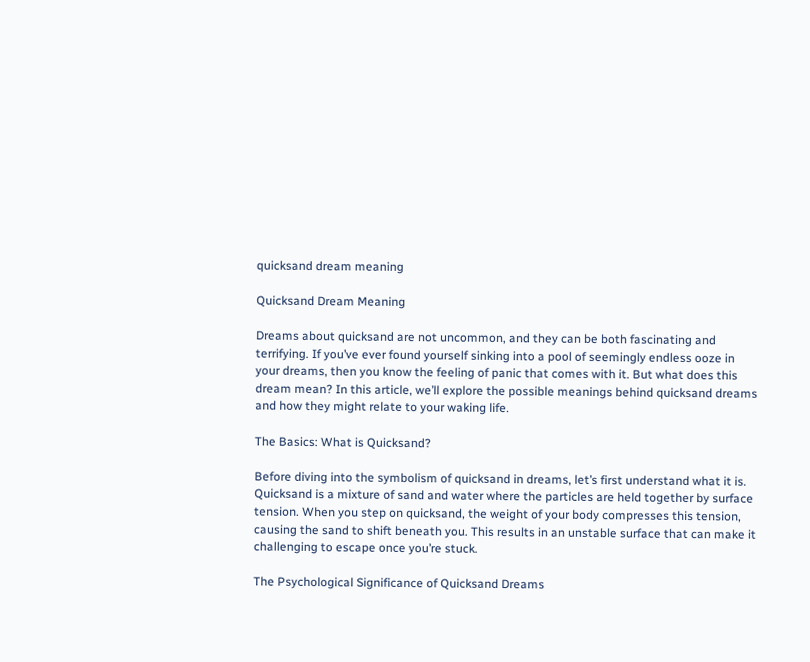quicksand dream meaning

Quicksand Dream Meaning

Dreams about quicksand are not uncommon, and they can be both fascinating and terrifying. If you’ve ever found yourself sinking into a pool of seemingly endless ooze in your dreams, then you know the feeling of panic that comes with it. But what does this dream mean? In this article, we’ll explore the possible meanings behind quicksand dreams and how they might relate to your waking life.

The Basics: What is Quicksand?

Before diving into the symbolism of quicksand in dreams, let’s first understand what it is. Quicksand is a mixture of sand and water where the particles are held together by surface tension. When you step on quicksand, the weight of your body compresses this tension, causing the sand to shift beneath you. This results in an unstable surface that can make it challenging to escape once you’re stuck.

The Psychological Significance of Quicksand Dreams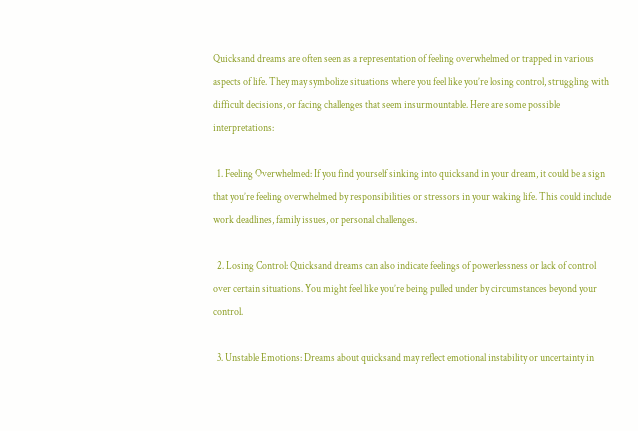Quicksand dreams are often seen as a representation of feeling overwhelmed or trapped in various aspects of life. They may symbolize situations where you feel like you’re losing control, struggling with difficult decisions, or facing challenges that seem insurmountable. Here are some possible interpretations:

  1. Feeling Overwhelmed: If you find yourself sinking into quicksand in your dream, it could be a sign that you’re feeling overwhelmed by responsibilities or stressors in your waking life. This could include work deadlines, family issues, or personal challenges.

  2. Losing Control: Quicksand dreams can also indicate feelings of powerlessness or lack of control over certain situations. You might feel like you’re being pulled under by circumstances beyond your control.

  3. Unstable Emotions: Dreams about quicksand may reflect emotional instability or uncertainty in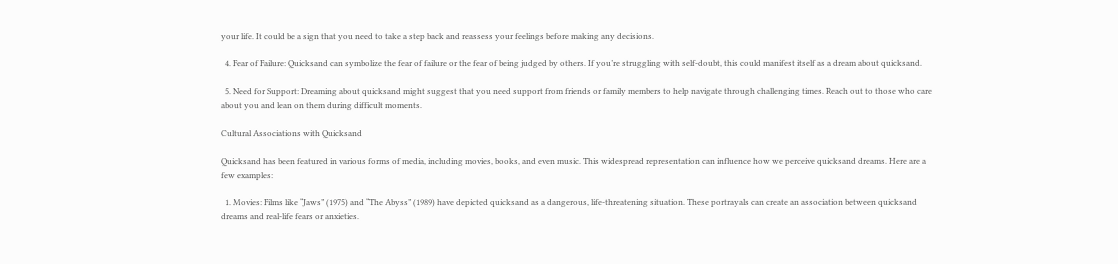your life. It could be a sign that you need to take a step back and reassess your feelings before making any decisions.

  4. Fear of Failure: Quicksand can symbolize the fear of failure or the fear of being judged by others. If you’re struggling with self-doubt, this could manifest itself as a dream about quicksand.

  5. Need for Support: Dreaming about quicksand might suggest that you need support from friends or family members to help navigate through challenging times. Reach out to those who care about you and lean on them during difficult moments.

Cultural Associations with Quicksand

Quicksand has been featured in various forms of media, including movies, books, and even music. This widespread representation can influence how we perceive quicksand dreams. Here are a few examples:

  1. Movies: Films like “Jaws” (1975) and “The Abyss” (1989) have depicted quicksand as a dangerous, life-threatening situation. These portrayals can create an association between quicksand dreams and real-life fears or anxieties.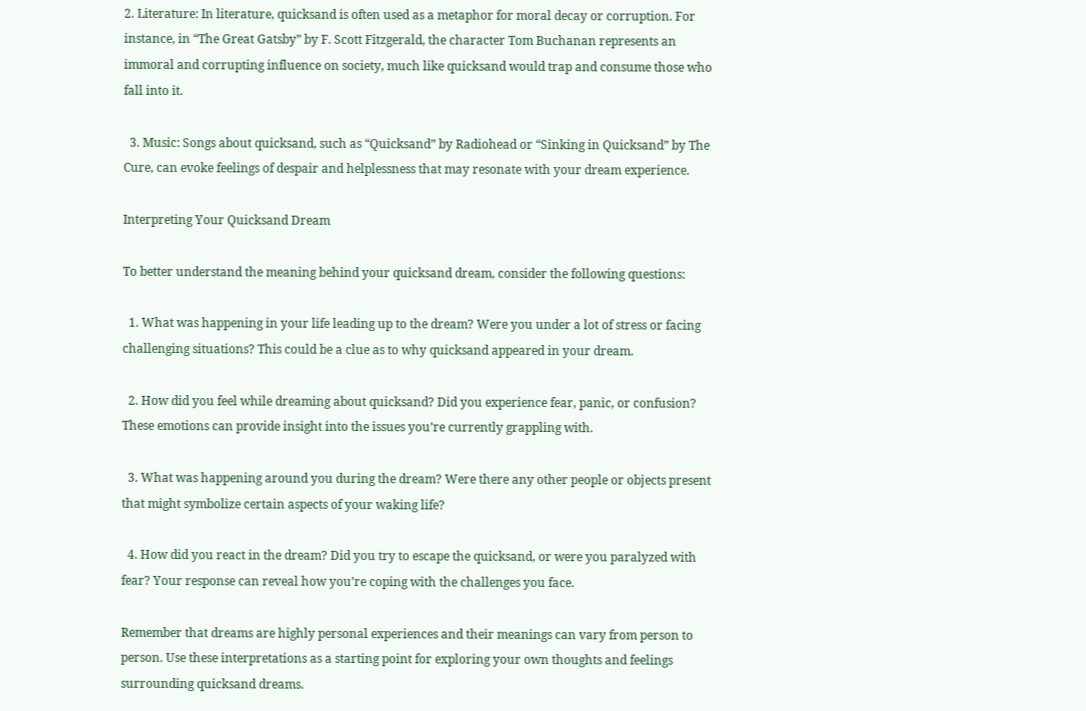2. Literature: In literature, quicksand is often used as a metaphor for moral decay or corruption. For instance, in “The Great Gatsby” by F. Scott Fitzgerald, the character Tom Buchanan represents an immoral and corrupting influence on society, much like quicksand would trap and consume those who fall into it.

  3. Music: Songs about quicksand, such as “Quicksand” by Radiohead or “Sinking in Quicksand” by The Cure, can evoke feelings of despair and helplessness that may resonate with your dream experience.

Interpreting Your Quicksand Dream

To better understand the meaning behind your quicksand dream, consider the following questions:

  1. What was happening in your life leading up to the dream? Were you under a lot of stress or facing challenging situations? This could be a clue as to why quicksand appeared in your dream.

  2. How did you feel while dreaming about quicksand? Did you experience fear, panic, or confusion? These emotions can provide insight into the issues you’re currently grappling with.

  3. What was happening around you during the dream? Were there any other people or objects present that might symbolize certain aspects of your waking life?

  4. How did you react in the dream? Did you try to escape the quicksand, or were you paralyzed with fear? Your response can reveal how you’re coping with the challenges you face.

Remember that dreams are highly personal experiences and their meanings can vary from person to person. Use these interpretations as a starting point for exploring your own thoughts and feelings surrounding quicksand dreams.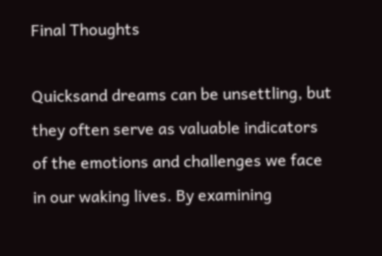Final Thoughts

Quicksand dreams can be unsettling, but they often serve as valuable indicators of the emotions and challenges we face in our waking lives. By examining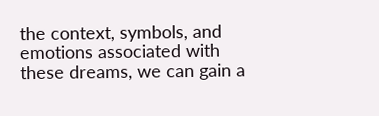the context, symbols, and emotions associated with these dreams, we can gain a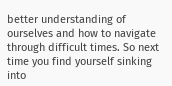better understanding of ourselves and how to navigate through difficult times. So next time you find yourself sinking into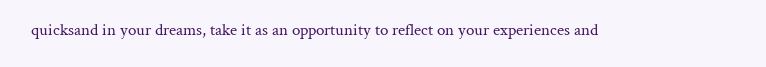quicksand in your dreams, take it as an opportunity to reflect on your experiences and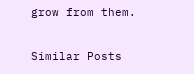grow from them.

Similar Posts